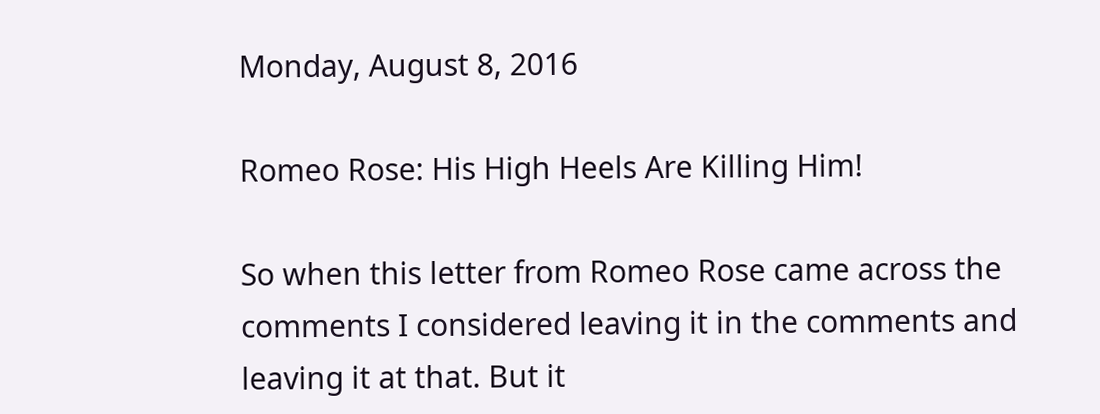Monday, August 8, 2016

Romeo Rose: His High Heels Are Killing Him!

So when this letter from Romeo Rose came across the comments I considered leaving it in the comments and leaving it at that. But it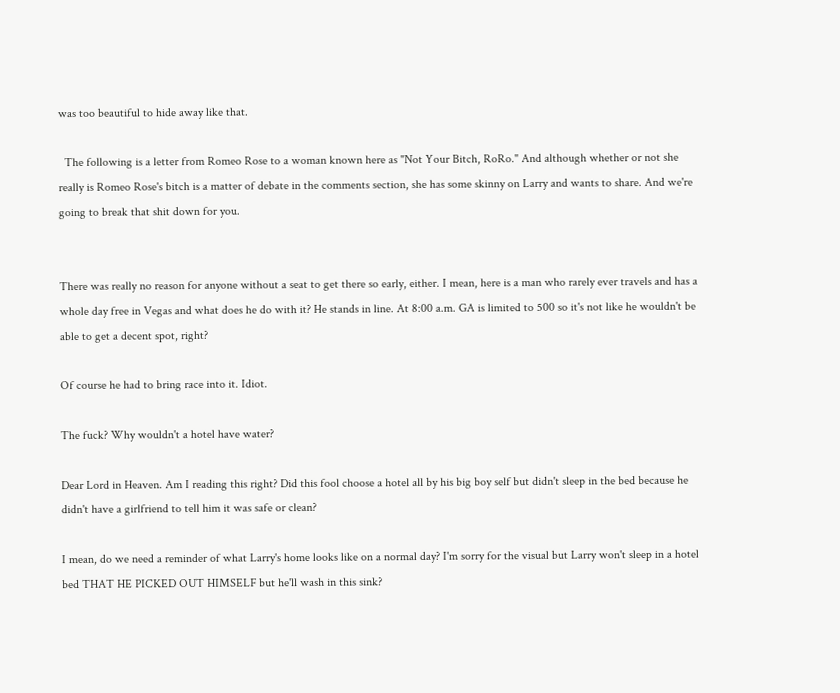was too beautiful to hide away like that.

  The following is a letter from Romeo Rose to a woman known here as "Not Your Bitch, RoRo." And although whether or not she really is Romeo Rose's bitch is a matter of debate in the comments section, she has some skinny on Larry and wants to share. And we're going to break that shit down for you.


There was really no reason for anyone without a seat to get there so early, either. I mean, here is a man who rarely ever travels and has a whole day free in Vegas and what does he do with it? He stands in line. At 8:00 a.m. GA is limited to 500 so it's not like he wouldn't be able to get a decent spot, right?

Of course he had to bring race into it. Idiot.

The fuck? Why wouldn't a hotel have water?

Dear Lord in Heaven. Am I reading this right? Did this fool choose a hotel all by his big boy self but didn't sleep in the bed because he didn't have a girlfriend to tell him it was safe or clean?

I mean, do we need a reminder of what Larry's home looks like on a normal day? I'm sorry for the visual but Larry won't sleep in a hotel bed THAT HE PICKED OUT HIMSELF but he'll wash in this sink?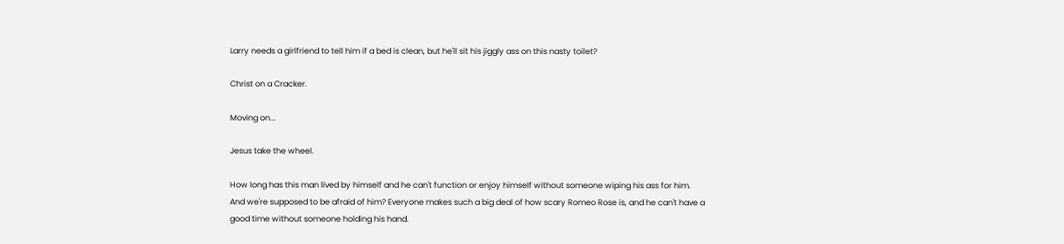Larry needs a girlfriend to tell him if a bed is clean, but he'll sit his jiggly ass on this nasty toilet?

Christ on a Cracker.

Moving on...

Jesus take the wheel.

How long has this man lived by himself and he can't function or enjoy himself without someone wiping his ass for him. And we're supposed to be afraid of him? Everyone makes such a big deal of how scary Romeo Rose is, and he can't have a good time without someone holding his hand.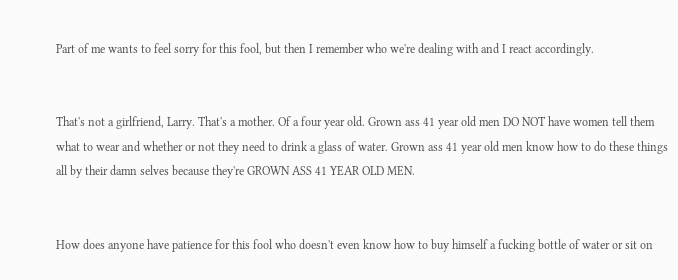Part of me wants to feel sorry for this fool, but then I remember who we're dealing with and I react accordingly.


That's not a girlfriend, Larry. That's a mother. Of a four year old. Grown ass 41 year old men DO NOT have women tell them what to wear and whether or not they need to drink a glass of water. Grown ass 41 year old men know how to do these things all by their damn selves because they're GROWN ASS 41 YEAR OLD MEN.


How does anyone have patience for this fool who doesn't even know how to buy himself a fucking bottle of water or sit on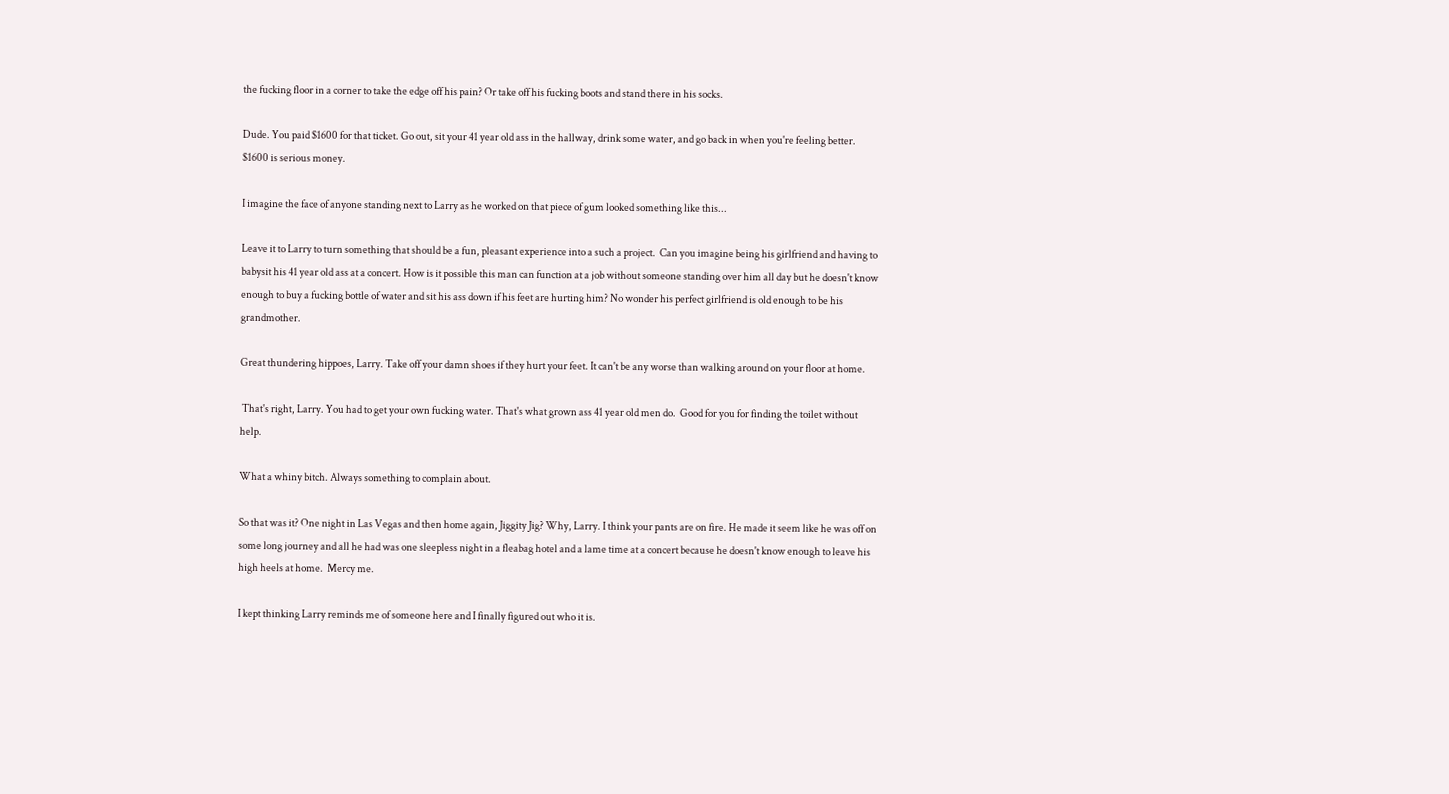the fucking floor in a corner to take the edge off his pain? Or take off his fucking boots and stand there in his socks.

Dude. You paid $1600 for that ticket. Go out, sit your 41 year old ass in the hallway, drink some water, and go back in when you're feeling better. $1600 is serious money.

I imagine the face of anyone standing next to Larry as he worked on that piece of gum looked something like this...

Leave it to Larry to turn something that should be a fun, pleasant experience into a such a project.  Can you imagine being his girlfriend and having to babysit his 41 year old ass at a concert. How is it possible this man can function at a job without someone standing over him all day but he doesn't know enough to buy a fucking bottle of water and sit his ass down if his feet are hurting him? No wonder his perfect girlfriend is old enough to be his grandmother.

Great thundering hippoes, Larry. Take off your damn shoes if they hurt your feet. It can't be any worse than walking around on your floor at home.

 That's right, Larry. You had to get your own fucking water. That's what grown ass 41 year old men do.  Good for you for finding the toilet without help.

What a whiny bitch. Always something to complain about.

So that was it? One night in Las Vegas and then home again, Jiggity Jig? Why, Larry. I think your pants are on fire. He made it seem like he was off on some long journey and all he had was one sleepless night in a fleabag hotel and a lame time at a concert because he doesn't know enough to leave his high heels at home.  Mercy me.

I kept thinking Larry reminds me of someone here and I finally figured out who it is.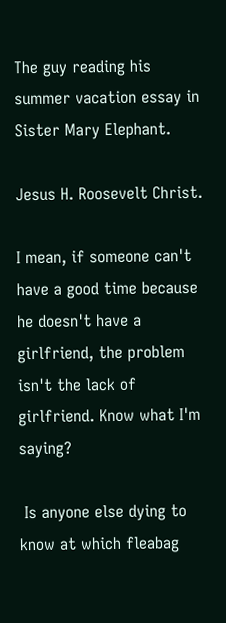The guy reading his summer vacation essay in Sister Mary Elephant.

Jesus H. Roosevelt Christ.

I mean, if someone can't have a good time because he doesn't have a girlfriend, the problem isn't the lack of girlfriend. Know what I'm saying?

 Is anyone else dying to know at which fleabag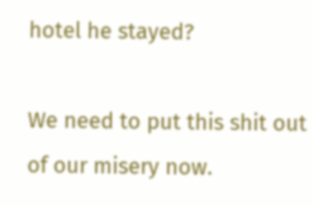hotel he stayed?

We need to put this shit out of our misery now.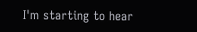I'm starting to hear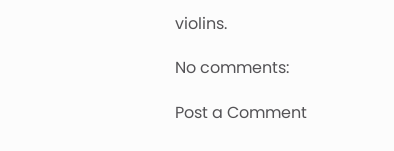violins.

No comments:

Post a Comment